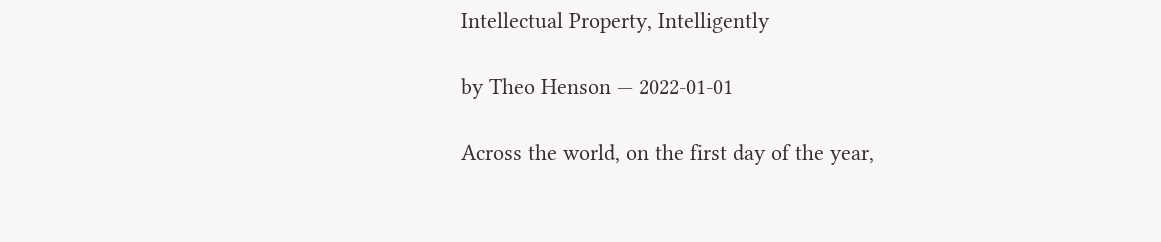Intellectual Property, Intelligently

by Theo Henson — 2022-01-01

Across the world, on the first day of the year,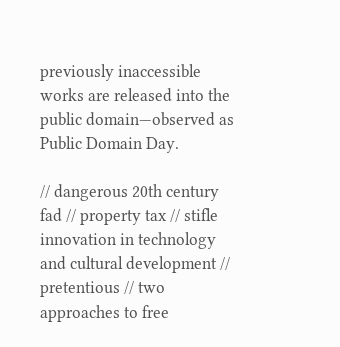previously inaccessible works are released into the public domain—observed as Public Domain Day.

// dangerous 20th century fad // property tax // stifle innovation in technology and cultural development // pretentious // two approaches to free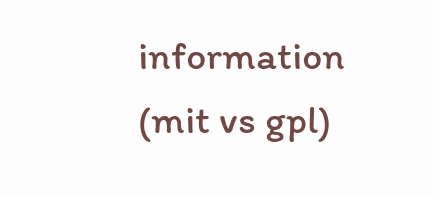information (mit vs gpl)